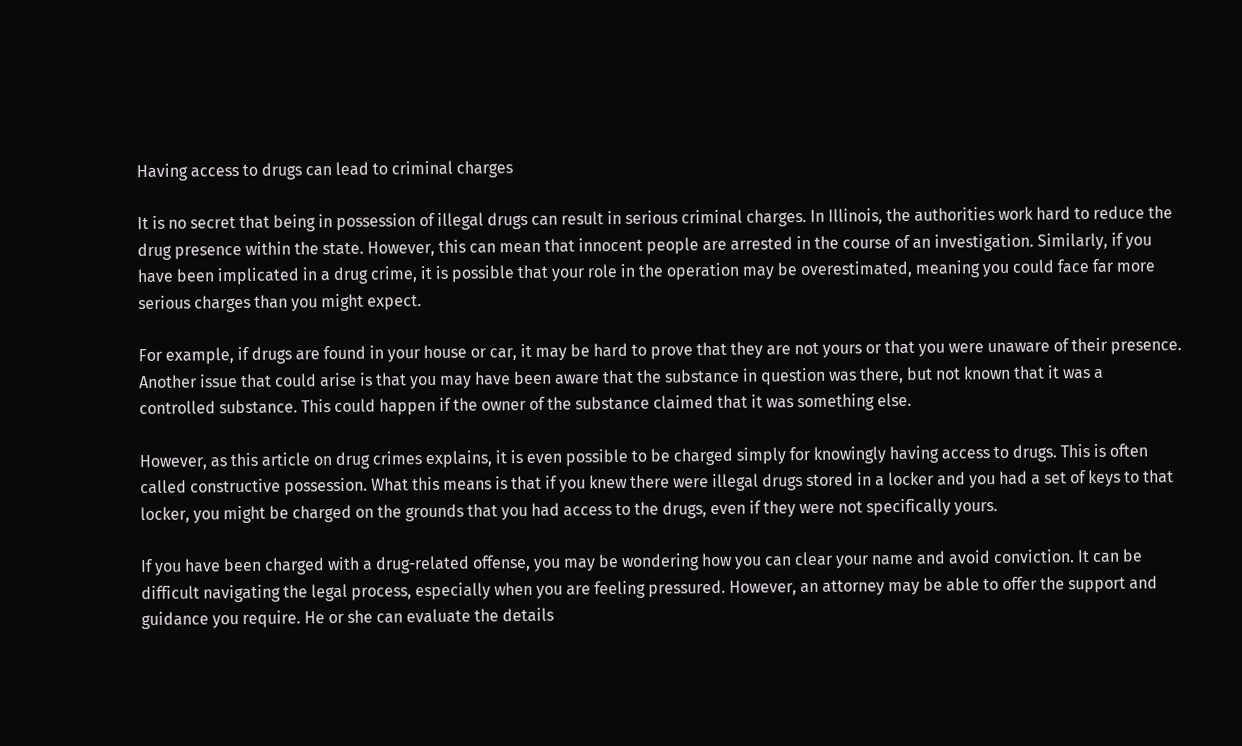Having access to drugs can lead to criminal charges

It is no secret that being in possession of illegal drugs can result in serious criminal charges. In Illinois, the authorities work hard to reduce the drug presence within the state. However, this can mean that innocent people are arrested in the course of an investigation. Similarly, if you have been implicated in a drug crime, it is possible that your role in the operation may be overestimated, meaning you could face far more serious charges than you might expect.

For example, if drugs are found in your house or car, it may be hard to prove that they are not yours or that you were unaware of their presence. Another issue that could arise is that you may have been aware that the substance in question was there, but not known that it was a controlled substance. This could happen if the owner of the substance claimed that it was something else.

However, as this article on drug crimes explains, it is even possible to be charged simply for knowingly having access to drugs. This is often called constructive possession. What this means is that if you knew there were illegal drugs stored in a locker and you had a set of keys to that locker, you might be charged on the grounds that you had access to the drugs, even if they were not specifically yours.

If you have been charged with a drug-related offense, you may be wondering how you can clear your name and avoid conviction. It can be difficult navigating the legal process, especially when you are feeling pressured. However, an attorney may be able to offer the support and guidance you require. He or she can evaluate the details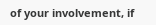of your involvement, if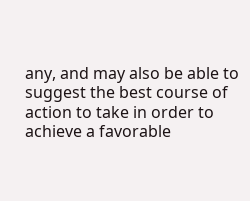any, and may also be able to suggest the best course of action to take in order to achieve a favorable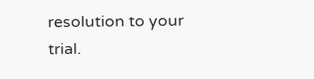resolution to your trial.